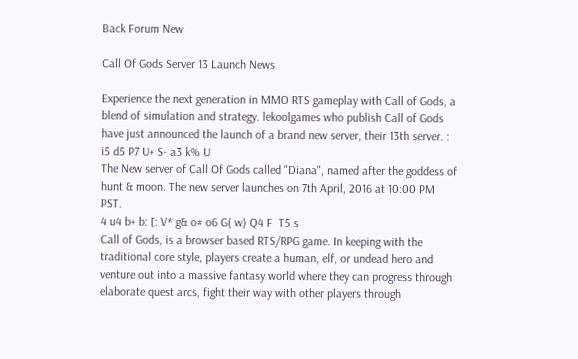Back Forum New

Call Of Gods Server 13 Launch News

Experience the next generation in MMO RTS gameplay with Call of Gods, a blend of simulation and strategy. lekoolgames who publish Call of Gods have just announced the launch of a brand new server, their 13th server. : i5 d5 P7 U+ S- a3 k% U
The New server of Call Of Gods called "Diana", named after the goddess of hunt & moon. The new server launches on 7th April, 2016 at 10:00 PM PST.
4 u4 b+ b: [: V* g& o# o6 G( w) Q4 F  T5 s
Call of Gods, is a browser based RTS/RPG game. In keeping with the traditional core style, players create a human, elf, or undead hero and venture out into a massive fantasy world where they can progress through elaborate quest arcs, fight their way with other players through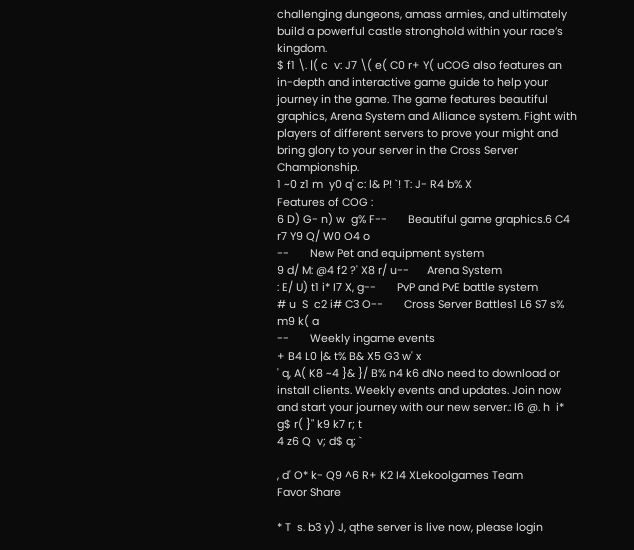challenging dungeons, amass armies, and ultimately build a powerful castle stronghold within your race’s kingdom.
$ f1 \. |( c  v: J7 \( e( C0 r+ Y( uCOG also features an in-depth and interactive game guide to help your journey in the game. The game features beautiful graphics, Arena System and Alliance system. Fight with players of different servers to prove your might and bring glory to your server in the Cross Server Championship.
1 ~0 z1 m  y0 q' c: l& P! `! T: J- R4 b% X
Features of COG :
6 D) G- n) w  g% F--       Beautiful game graphics.6 C4 r7 Y9 Q/ W0 O4 o
--       New Pet and equipment system
9 d/ M: @4 f2 ?' X8 r/ u--      Arena System
: E/ U) t1 i* I7 X, g--       PvP and PvE battle system
# u  S  c2 i# C3 O--       Cross Server Battles1 L6 S7 s% m9 k( a
--       Weekly ingame events
+ B4 L0 |& t% B& X5 G3 w' x
' q, A( K8 ~4 }& }/ B% n4 k6 dNo need to download or install clients. Weekly events and updates. Join now and start your journey with our new server.: I6 @. h  i* g$ r( }" k9 k7 r; t
4 z6 Q  v; d$ q; `

, d' O* k- Q9 ^6 R+ K2 I4 XLekoolgames Team
Favor Share

* T  s. b3 y) J, qthe server is live now, please login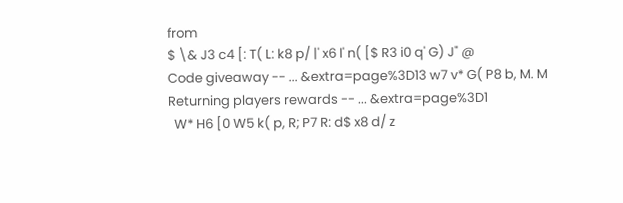from
$ \& J3 c4 [: T( L: k8 p/ |' x6 l' n( [$ R3 i0 q' G) J" @
Code giveaway -- ... &extra=page%3D13 w7 v* G( P8 b, M. M
Returning players rewards -- ... &extra=page%3D1
  W* H6 [0 W5 k( p, R; P7 R: d$ x8 d/ z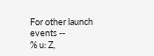For other launch events --
% u: Z,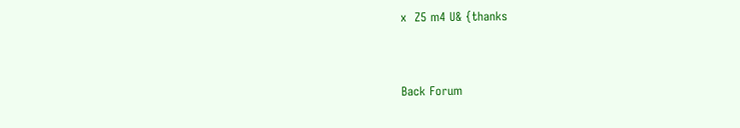x  Z5 m4 U& {thanks


Back Forum